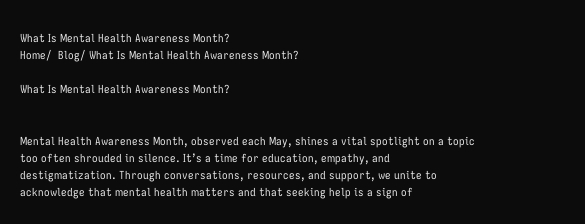What Is Mental Health Awareness Month?
Home/  Blog/ What Is Mental Health Awareness Month?

What Is Mental Health Awareness Month?


Mental Health Awareness Month, observed each May, shines a vital spotlight on a topic too often shrouded in silence. It’s a time for education, empathy, and destigmatization. Through conversations, resources, and support, we unite to acknowledge that mental health matters and that seeking help is a sign of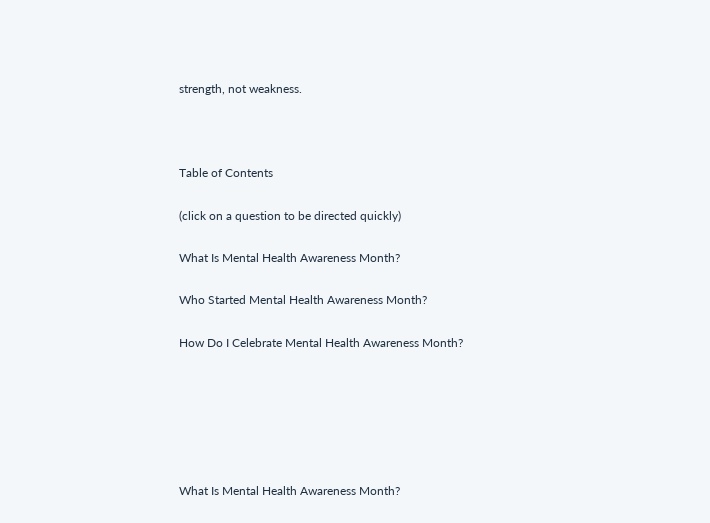strength, not weakness.



Table of Contents

(click on a question to be directed quickly)

What Is Mental Health Awareness Month?

Who Started Mental Health Awareness Month?

How Do I Celebrate Mental Health Awareness Month?






What Is Mental Health Awareness Month?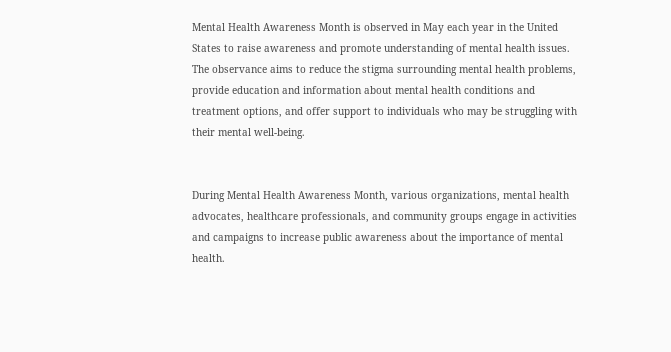Mental Health Awareness Month is observed in May each year in the United States to raise awareness and promote understanding of mental health issues. The observance aims to reduce the stigma surrounding mental health problems, provide education and information about mental health conditions and treatment options, and offer support to individuals who may be struggling with their mental well-being.


During Mental Health Awareness Month, various organizations, mental health advocates, healthcare professionals, and community groups engage in activities and campaigns to increase public awareness about the importance of mental health.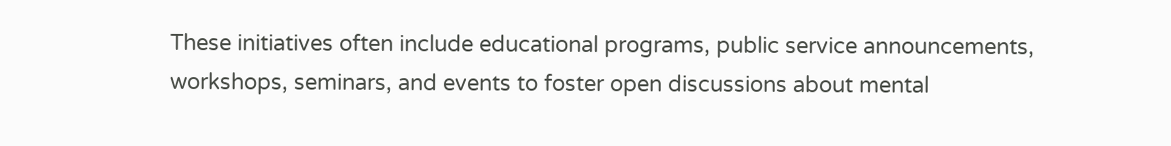These initiatives often include educational programs, public service announcements, workshops, seminars, and events to foster open discussions about mental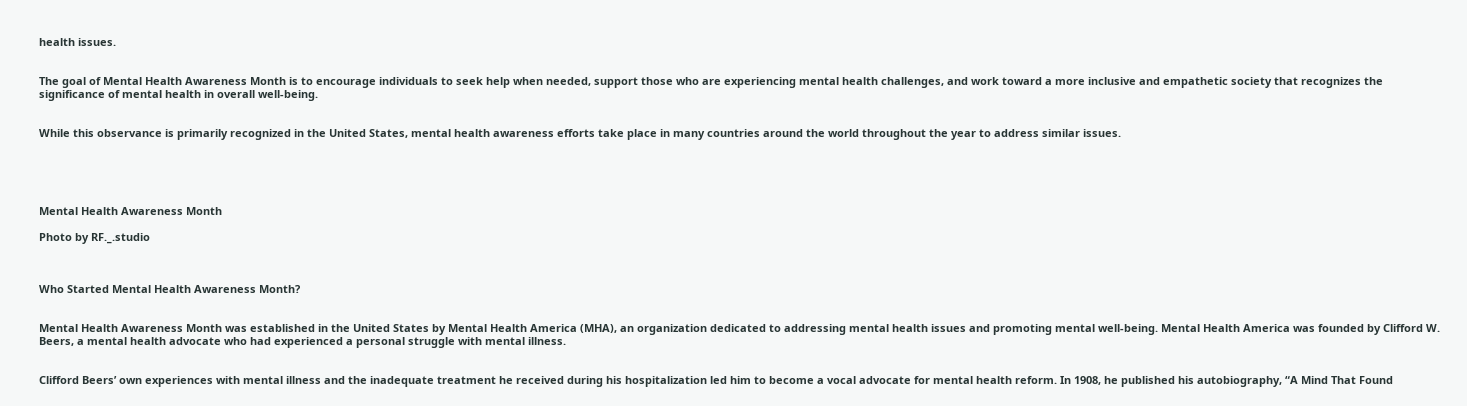health issues.


The goal of Mental Health Awareness Month is to encourage individuals to seek help when needed, support those who are experiencing mental health challenges, and work toward a more inclusive and empathetic society that recognizes the significance of mental health in overall well-being.


While this observance is primarily recognized in the United States, mental health awareness efforts take place in many countries around the world throughout the year to address similar issues.





Mental Health Awareness Month

Photo by RF._.studio



Who Started Mental Health Awareness Month?


Mental Health Awareness Month was established in the United States by Mental Health America (MHA), an organization dedicated to addressing mental health issues and promoting mental well-being. Mental Health America was founded by Clifford W. Beers, a mental health advocate who had experienced a personal struggle with mental illness.


Clifford Beers’ own experiences with mental illness and the inadequate treatment he received during his hospitalization led him to become a vocal advocate for mental health reform. In 1908, he published his autobiography, “A Mind That Found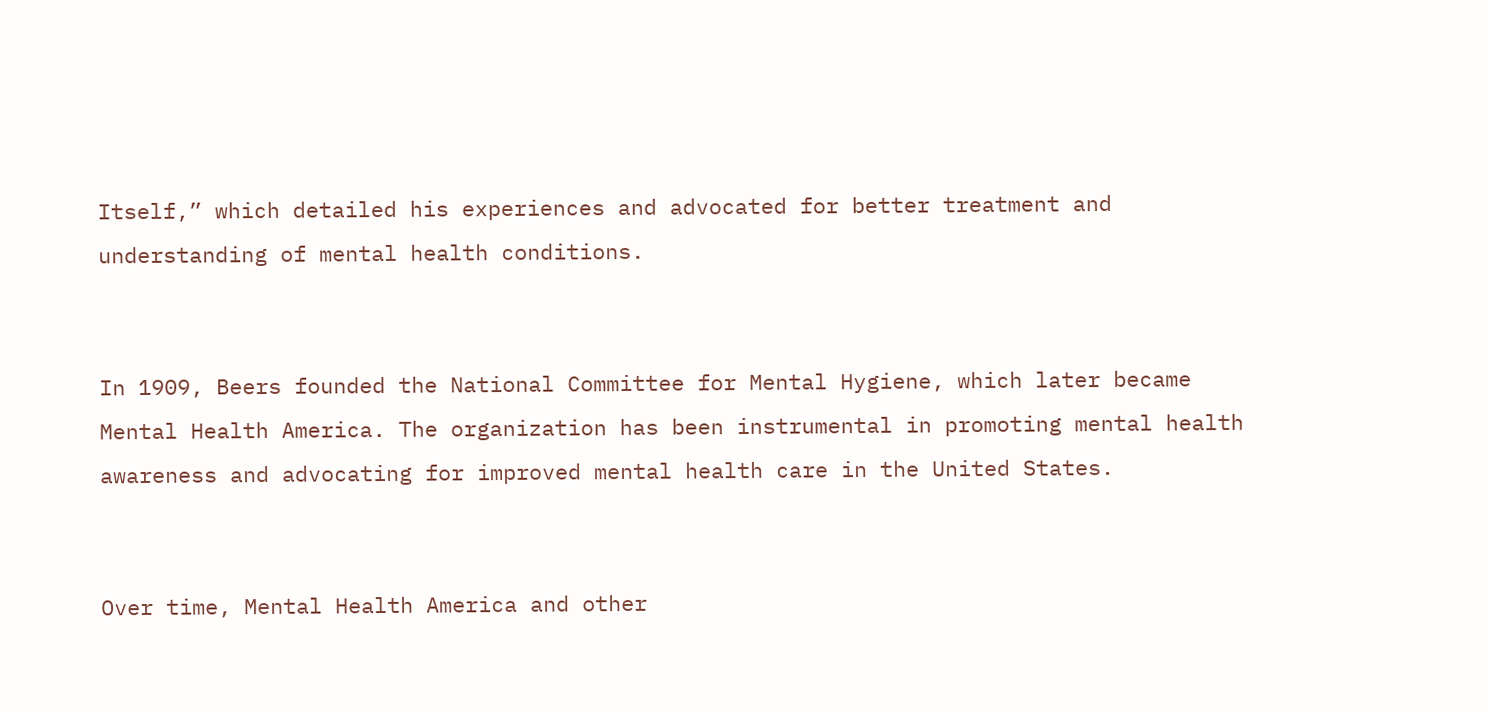Itself,” which detailed his experiences and advocated for better treatment and understanding of mental health conditions.


In 1909, Beers founded the National Committee for Mental Hygiene, which later became Mental Health America. The organization has been instrumental in promoting mental health awareness and advocating for improved mental health care in the United States.


Over time, Mental Health America and other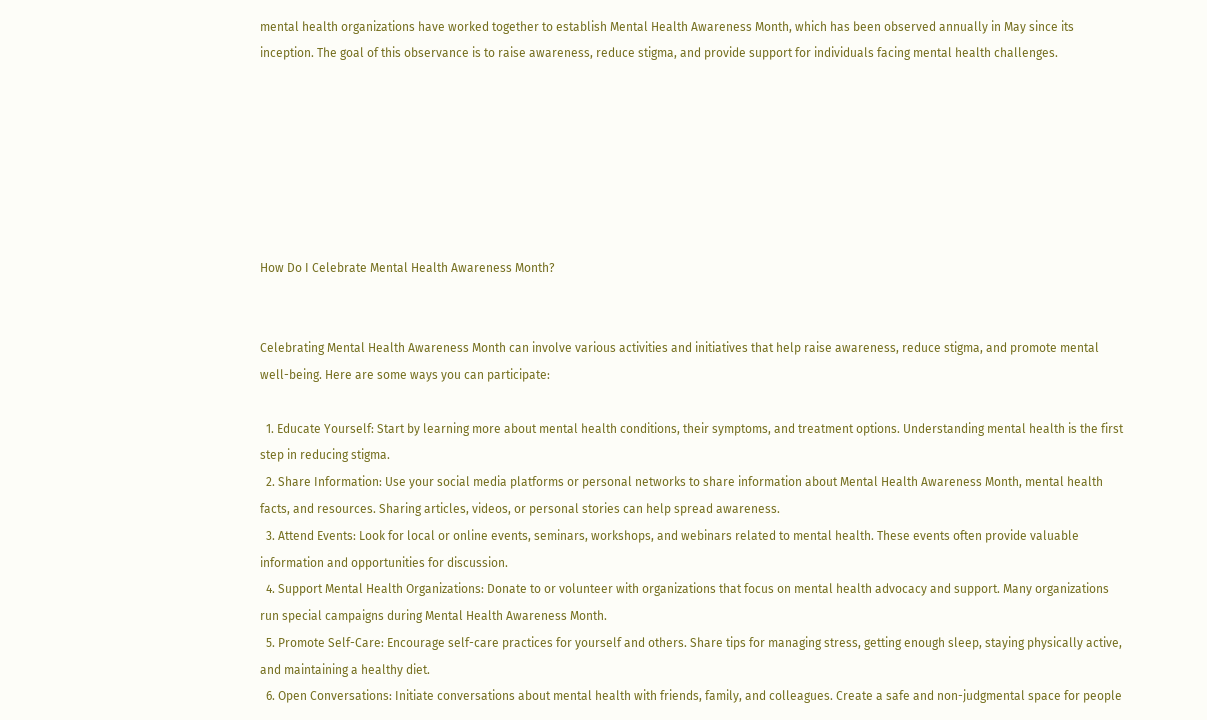mental health organizations have worked together to establish Mental Health Awareness Month, which has been observed annually in May since its inception. The goal of this observance is to raise awareness, reduce stigma, and provide support for individuals facing mental health challenges.







How Do I Celebrate Mental Health Awareness Month?


Celebrating Mental Health Awareness Month can involve various activities and initiatives that help raise awareness, reduce stigma, and promote mental well-being. Here are some ways you can participate:

  1. Educate Yourself: Start by learning more about mental health conditions, their symptoms, and treatment options. Understanding mental health is the first step in reducing stigma.
  2. Share Information: Use your social media platforms or personal networks to share information about Mental Health Awareness Month, mental health facts, and resources. Sharing articles, videos, or personal stories can help spread awareness.
  3. Attend Events: Look for local or online events, seminars, workshops, and webinars related to mental health. These events often provide valuable information and opportunities for discussion.
  4. Support Mental Health Organizations: Donate to or volunteer with organizations that focus on mental health advocacy and support. Many organizations run special campaigns during Mental Health Awareness Month.
  5. Promote Self-Care: Encourage self-care practices for yourself and others. Share tips for managing stress, getting enough sleep, staying physically active, and maintaining a healthy diet.
  6. Open Conversations: Initiate conversations about mental health with friends, family, and colleagues. Create a safe and non-judgmental space for people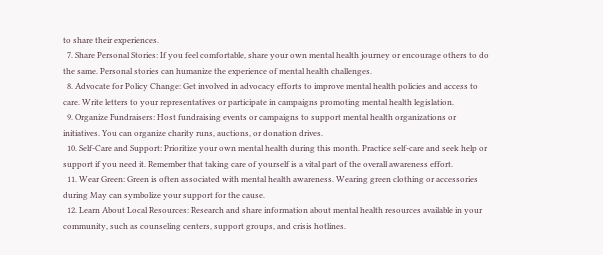to share their experiences.
  7. Share Personal Stories: If you feel comfortable, share your own mental health journey or encourage others to do the same. Personal stories can humanize the experience of mental health challenges.
  8. Advocate for Policy Change: Get involved in advocacy efforts to improve mental health policies and access to care. Write letters to your representatives or participate in campaigns promoting mental health legislation.
  9. Organize Fundraisers: Host fundraising events or campaigns to support mental health organizations or initiatives. You can organize charity runs, auctions, or donation drives.
  10. Self-Care and Support: Prioritize your own mental health during this month. Practice self-care and seek help or support if you need it. Remember that taking care of yourself is a vital part of the overall awareness effort.
  11. Wear Green: Green is often associated with mental health awareness. Wearing green clothing or accessories during May can symbolize your support for the cause.
  12. Learn About Local Resources: Research and share information about mental health resources available in your community, such as counseling centers, support groups, and crisis hotlines.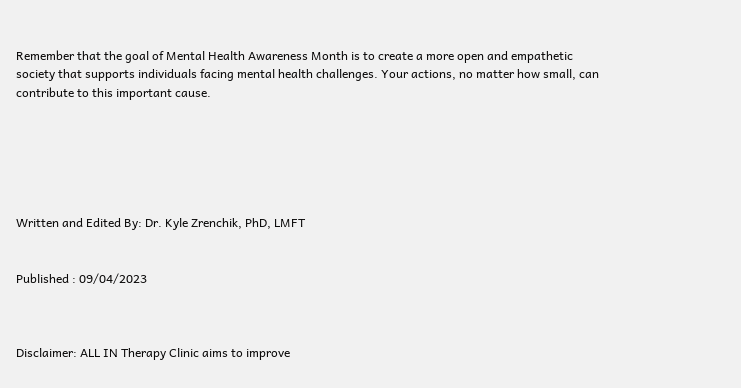Remember that the goal of Mental Health Awareness Month is to create a more open and empathetic society that supports individuals facing mental health challenges. Your actions, no matter how small, can contribute to this important cause.






Written and Edited By: Dr. Kyle Zrenchik, PhD, LMFT


Published : 09/04/2023



Disclaimer: ALL IN Therapy Clinic aims to improve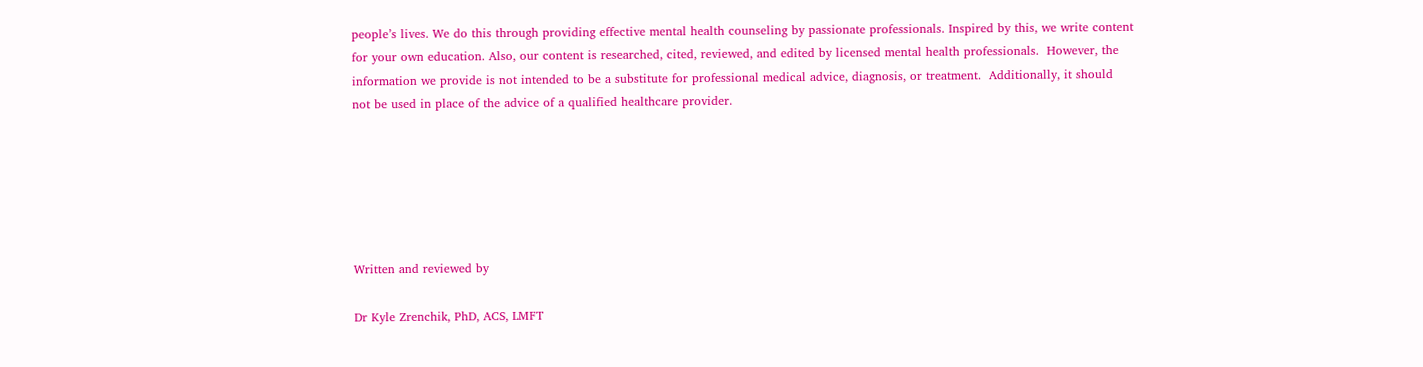people’s lives. We do this through providing effective mental health counseling by passionate professionals. Inspired by this, we write content for your own education. Also, our content is researched, cited, reviewed, and edited by licensed mental health professionals.  However, the information we provide is not intended to be a substitute for professional medical advice, diagnosis, or treatment.  Additionally, it should not be used in place of the advice of a qualified healthcare provider.






Written and reviewed by

Dr Kyle Zrenchik, PhD, ACS, LMFT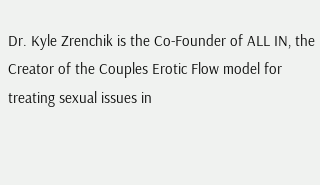Dr. Kyle Zrenchik is the Co-Founder of ALL IN, the Creator of the Couples Erotic Flow model for treating sexual issues in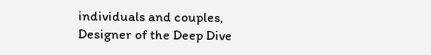individuals and couples, Designer of the Deep Dive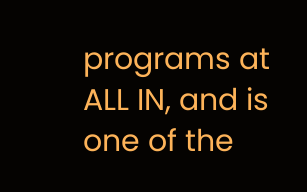programs at ALL IN, and is one of the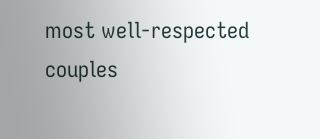most well-respected couples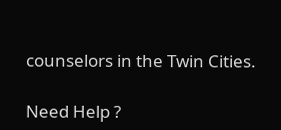counselors in the Twin Cities.

Need Help ?